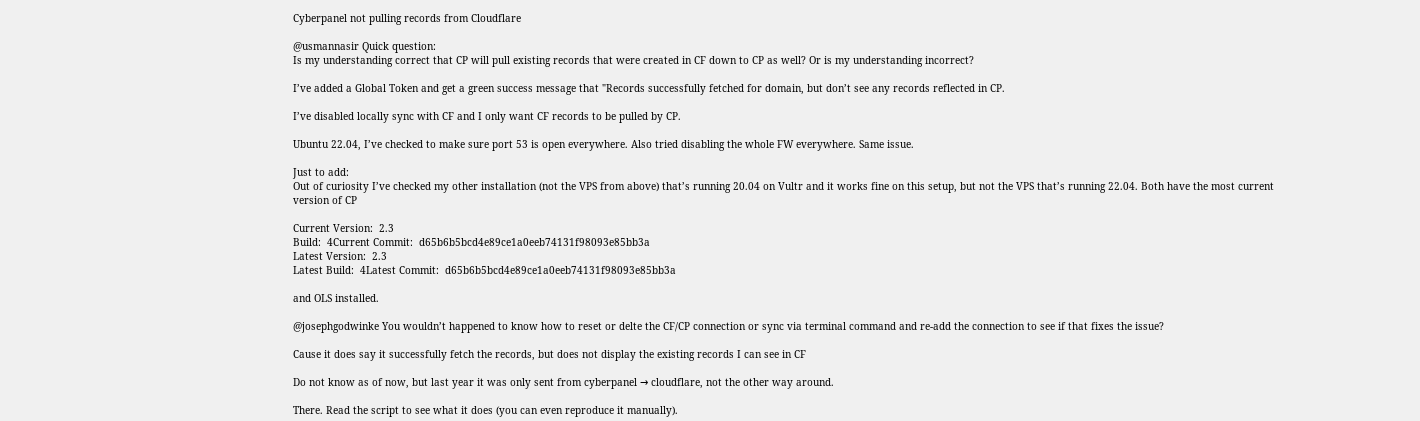Cyberpanel not pulling records from Cloudflare

@usmannasir Quick question:
Is my understanding correct that CP will pull existing records that were created in CF down to CP as well? Or is my understanding incorrect?

I’ve added a Global Token and get a green success message that "Records successfully fetched for domain, but don’t see any records reflected in CP.

I’ve disabled locally sync with CF and I only want CF records to be pulled by CP.

Ubuntu 22.04, I’ve checked to make sure port 53 is open everywhere. Also tried disabling the whole FW everywhere. Same issue.

Just to add:
Out of curiosity I’ve checked my other installation (not the VPS from above) that’s running 20.04 on Vultr and it works fine on this setup, but not the VPS that’s running 22.04. Both have the most current version of CP

Current Version:  2.3
Build:  4Current Commit:  d65b6b5bcd4e89ce1a0eeb74131f98093e85bb3a
Latest Version:  2.3
Latest Build:  4Latest Commit:  d65b6b5bcd4e89ce1a0eeb74131f98093e85bb3a

and OLS installed.

@josephgodwinke You wouldn’t happened to know how to reset or delte the CF/CP connection or sync via terminal command and re-add the connection to see if that fixes the issue?

Cause it does say it successfully fetch the records, but does not display the existing records I can see in CF

Do not know as of now, but last year it was only sent from cyberpanel → cloudflare, not the other way around.

There. Read the script to see what it does (you can even reproduce it manually).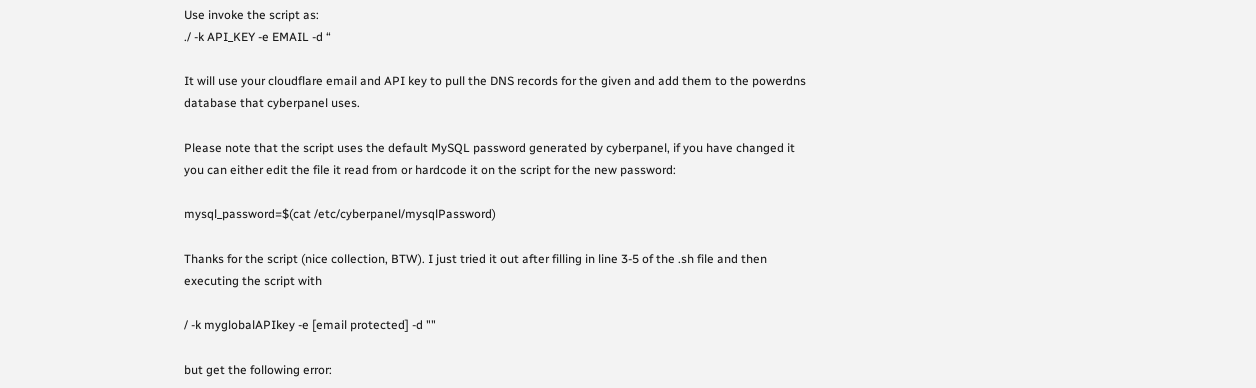Use invoke the script as:
./ -k API_KEY -e EMAIL -d “

It will use your cloudflare email and API key to pull the DNS records for the given and add them to the powerdns database that cyberpanel uses.

Please note that the script uses the default MySQL password generated by cyberpanel, if you have changed it you can either edit the file it read from or hardcode it on the script for the new password:

mysql_password=$(cat /etc/cyberpanel/mysqlPassword)

Thanks for the script (nice collection, BTW). I just tried it out after filling in line 3-5 of the .sh file and then executing the script with

/ -k myglobalAPIkey -e [email protected] -d ""

but get the following error: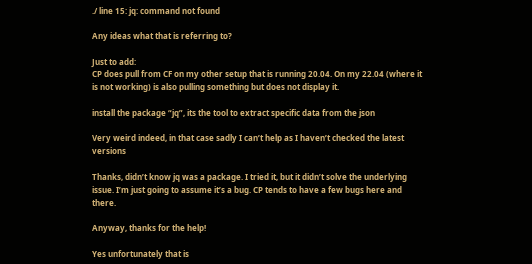./ line 15: jq: command not found

Any ideas what that is referring to?

Just to add:
CP does pull from CF on my other setup that is running 20.04. On my 22.04 (where it is not working) is also pulling something but does not display it.

install the package “jq”, its the tool to extract specific data from the json

Very weird indeed, in that case sadly I can’t help as I haven’t checked the latest versions

Thanks, didn’t know jq was a package. I tried it, but it didn’t solve the underlying issue. I’m just going to assume it’s a bug. CP tends to have a few bugs here and there.

Anyway, thanks for the help!

Yes unfortunately that is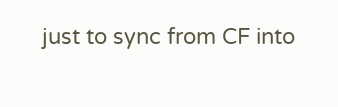just to sync from CF into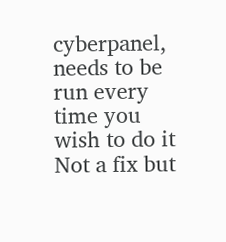cyberpanel, needs to be run every time you wish to do it
Not a fix but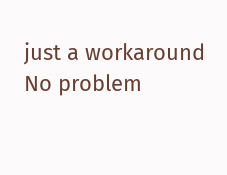just a workaround
No problem